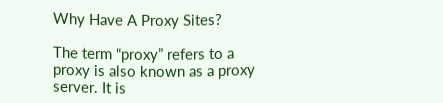Why Have A Proxy Sites?

The term “proxy” refers to a proxy is also known as a proxy server. It is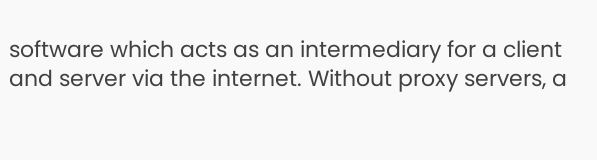software which acts as an intermediary for a client and server via the internet. Without proxy servers, a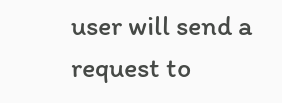user will send a request to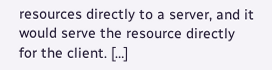resources directly to a server, and it would serve the resource directly for the client. […]